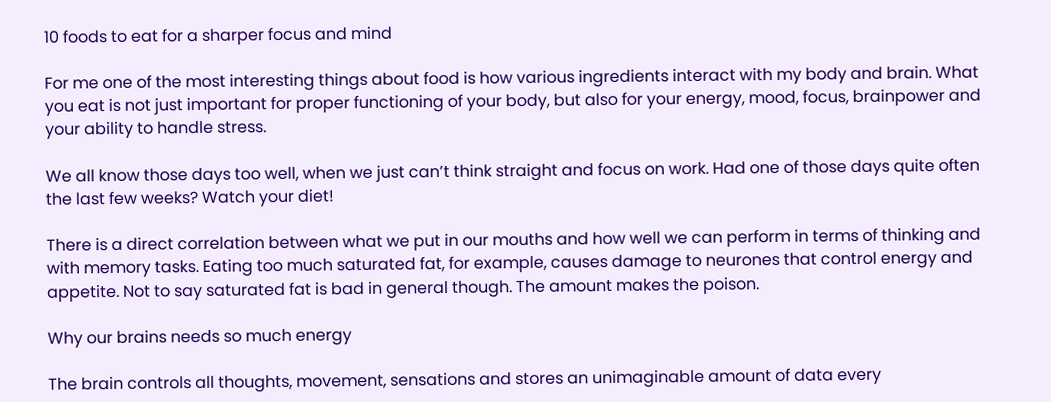10 foods to eat for a sharper focus and mind

For me one of the most interesting things about food is how various ingredients interact with my body and brain. What you eat is not just important for proper functioning of your body, but also for your energy, mood, focus, brainpower and your ability to handle stress.

We all know those days too well, when we just can’t think straight and focus on work. Had one of those days quite often the last few weeks? Watch your diet!

There is a direct correlation between what we put in our mouths and how well we can perform in terms of thinking and with memory tasks. Eating too much saturated fat, for example, causes damage to neurones that control energy and appetite. Not to say saturated fat is bad in general though. The amount makes the poison.

Why our brains needs so much energy

The brain controls all thoughts, movement, sensations and stores an unimaginable amount of data every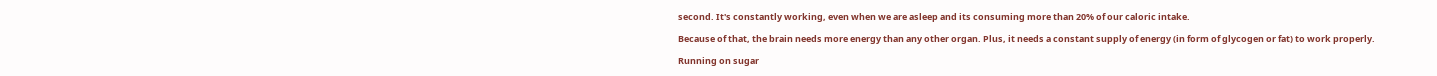second. It's constantly working, even when we are asleep and its consuming more than 20% of our caloric intake.

Because of that, the brain needs more energy than any other organ. Plus, it needs a constant supply of energy (in form of glycogen or fat) to work properly.

Running on sugar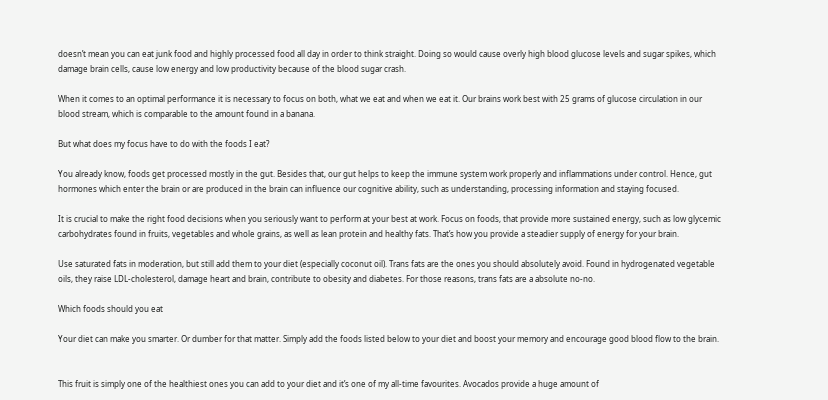doesn’t mean you can eat junk food and highly processed food all day in order to think straight. Doing so would cause overly high blood glucose levels and sugar spikes, which damage brain cells, cause low energy and low productivity because of the blood sugar crash.

When it comes to an optimal performance it is necessary to focus on both, what we eat and when we eat it. Our brains work best with 25 grams of glucose circulation in our blood stream, which is comparable to the amount found in a banana.

But what does my focus have to do with the foods I eat?

You already know, foods get processed mostly in the gut. Besides that, our gut helps to keep the immune system work properly and inflammations under control. Hence, gut hormones which enter the brain or are produced in the brain can influence our cognitive ability, such as understanding, processing information and staying focused.

It is crucial to make the right food decisions when you seriously want to perform at your best at work. Focus on foods, that provide more sustained energy, such as low glycemic carbohydrates found in fruits, vegetables and whole grains, as well as lean protein and healthy fats. That’s how you provide a steadier supply of energy for your brain.

Use saturated fats in moderation, but still add them to your diet (especially coconut oil). Trans fats are the ones you should absolutely avoid. Found in hydrogenated vegetable oils, they raise LDL-cholesterol, damage heart and brain, contribute to obesity and diabetes. For those reasons, trans fats are a absolute no-no.

Which foods should you eat

Your diet can make you smarter. Or dumber for that matter. Simply add the foods listed below to your diet and boost your memory and encourage good blood flow to the brain.


This fruit is simply one of the healthiest ones you can add to your diet and it’s one of my all-time favourites. Avocados provide a huge amount of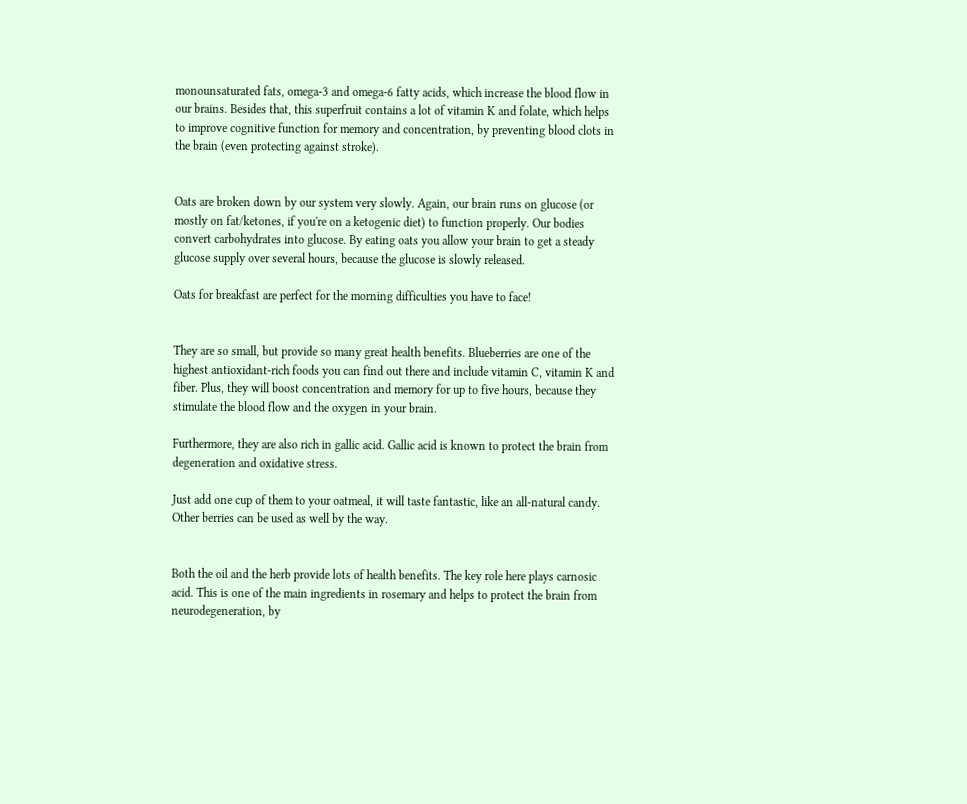monounsaturated fats, omega-3 and omega-6 fatty acids, which increase the blood flow in our brains. Besides that, this superfruit contains a lot of vitamin K and folate, which helps to improve cognitive function for memory and concentration, by preventing blood clots in the brain (even protecting against stroke).


Oats are broken down by our system very slowly. Again, our brain runs on glucose (or mostly on fat/ketones, if you're on a ketogenic diet) to function properly. Our bodies convert carbohydrates into glucose. By eating oats you allow your brain to get a steady glucose supply over several hours, because the glucose is slowly released.

Oats for breakfast are perfect for the morning difficulties you have to face!


They are so small, but provide so many great health benefits. Blueberries are one of the highest antioxidant-rich foods you can find out there and include vitamin C, vitamin K and fiber. Plus, they will boost concentration and memory for up to five hours, because they stimulate the blood flow and the oxygen in your brain.

Furthermore, they are also rich in gallic acid. Gallic acid is known to protect the brain from degeneration and oxidative stress.

Just add one cup of them to your oatmeal, it will taste fantastic, like an all-natural candy. Other berries can be used as well by the way.


Both the oil and the herb provide lots of health benefits. The key role here plays carnosic acid. This is one of the main ingredients in rosemary and helps to protect the brain from neurodegeneration, by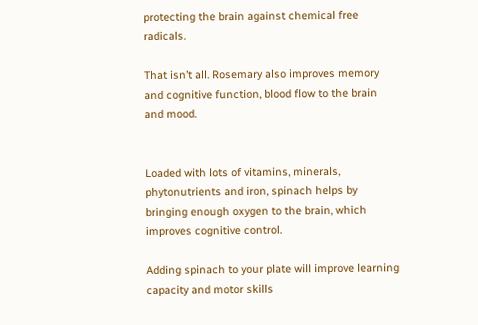protecting the brain against chemical free radicals.

That isn’t all. Rosemary also improves memory and cognitive function, blood flow to the brain and mood.


Loaded with lots of vitamins, minerals, phytonutrients and iron, spinach helps by bringing enough oxygen to the brain, which improves cognitive control.

Adding spinach to your plate will improve learning capacity and motor skills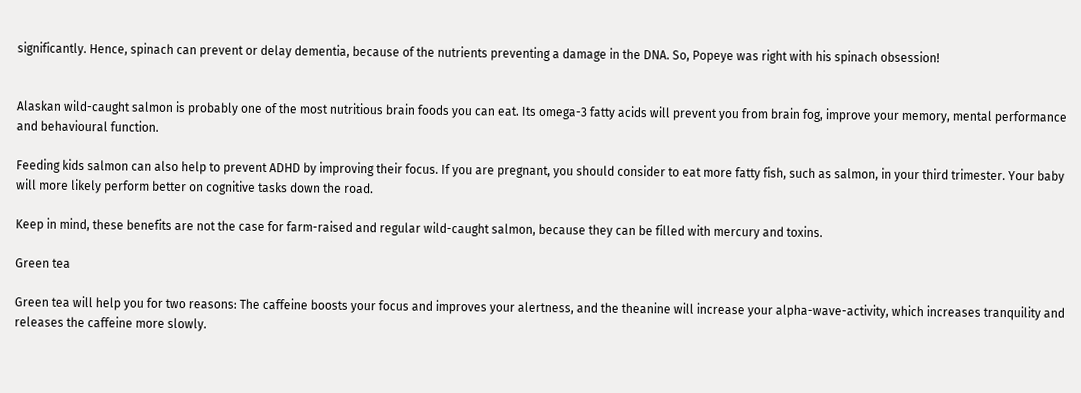significantly. Hence, spinach can prevent or delay dementia, because of the nutrients preventing a damage in the DNA. So, Popeye was right with his spinach obsession!


Alaskan wild-caught salmon is probably one of the most nutritious brain foods you can eat. Its omega-3 fatty acids will prevent you from brain fog, improve your memory, mental performance and behavioural function.

Feeding kids salmon can also help to prevent ADHD by improving their focus. If you are pregnant, you should consider to eat more fatty fish, such as salmon, in your third trimester. Your baby will more likely perform better on cognitive tasks down the road.

Keep in mind, these benefits are not the case for farm-raised and regular wild-caught salmon, because they can be filled with mercury and toxins.

Green tea

Green tea will help you for two reasons: The caffeine boosts your focus and improves your alertness, and the theanine will increase your alpha-wave-activity, which increases tranquility and releases the caffeine more slowly.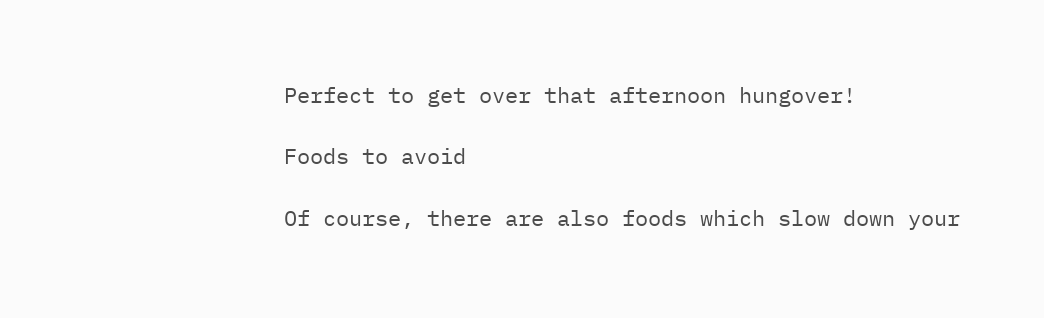Perfect to get over that afternoon hungover!

Foods to avoid

Of course, there are also foods which slow down your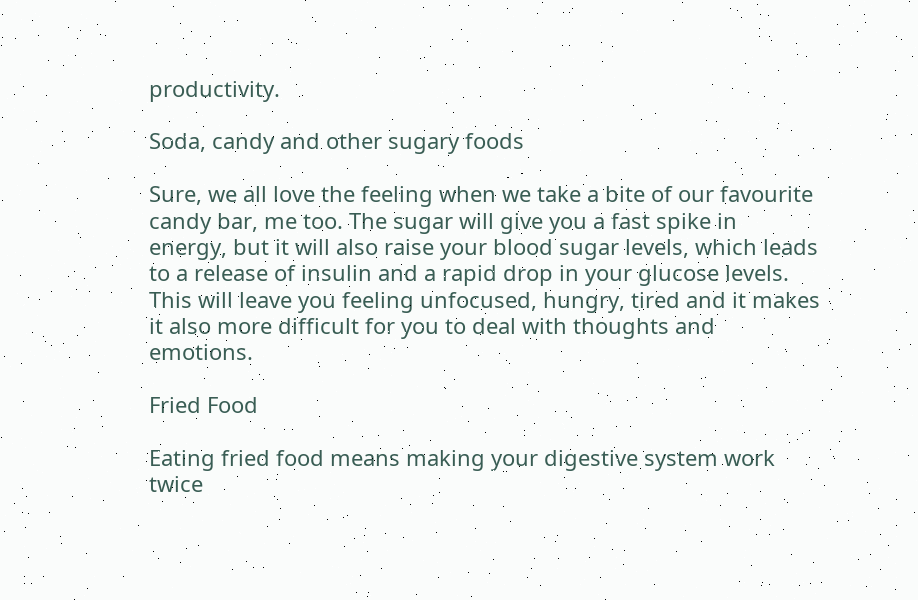productivity.

Soda, candy and other sugary foods

Sure, we all love the feeling when we take a bite of our favourite candy bar, me too. The sugar will give you a fast spike in energy, but it will also raise your blood sugar levels, which leads to a release of insulin and a rapid drop in your glucose levels. This will leave you feeling unfocused, hungry, tired and it makes it also more difficult for you to deal with thoughts and emotions.

Fried Food

Eating fried food means making your digestive system work twice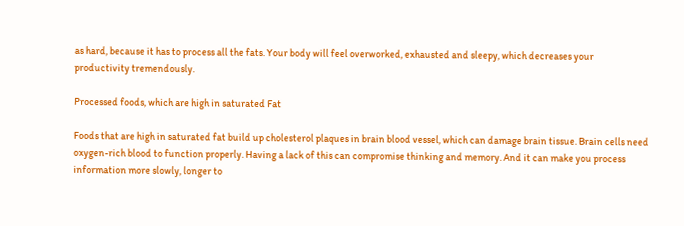as hard, because it has to process all the fats. Your body will feel overworked, exhausted and sleepy, which decreases your productivity tremendously.

Processed foods, which are high in saturated Fat

Foods that are high in saturated fat build up cholesterol plaques in brain blood vessel, which can damage brain tissue. Brain cells need oxygen-rich blood to function properly. Having a lack of this can compromise thinking and memory. And it can make you process information more slowly, longer to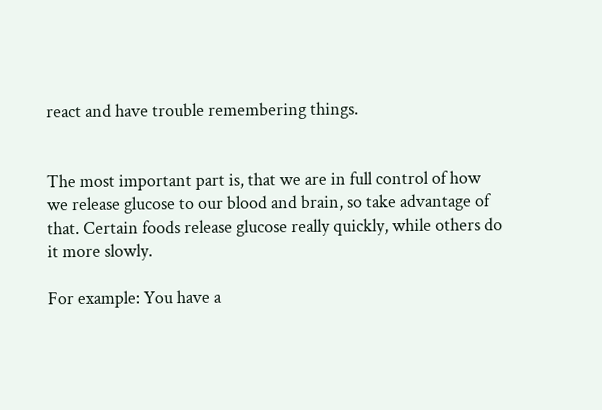react and have trouble remembering things.


The most important part is, that we are in full control of how we release glucose to our blood and brain, so take advantage of that. Certain foods release glucose really quickly, while others do it more slowly.

For example: You have a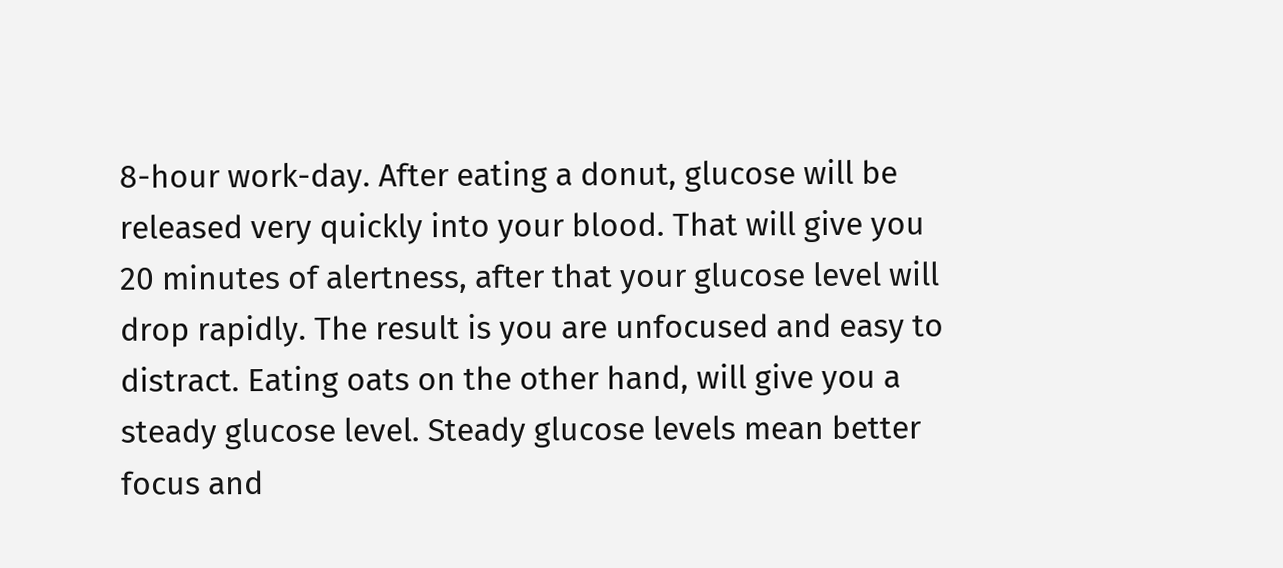8-hour work-day. After eating a donut, glucose will be released very quickly into your blood. That will give you 20 minutes of alertness, after that your glucose level will drop rapidly. The result is you are unfocused and easy to distract. Eating oats on the other hand, will give you a steady glucose level. Steady glucose levels mean better focus and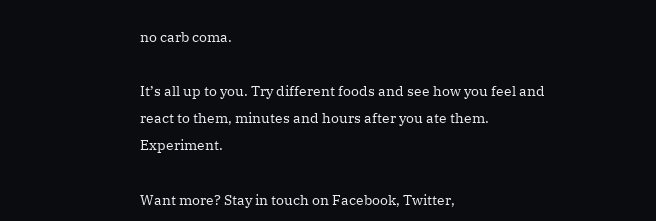no carb coma.

It’s all up to you. Try different foods and see how you feel and react to them, minutes and hours after you ate them. Experiment.

Want more? Stay in touch on Facebook, Twitter,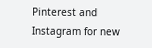Pinterest and Instagram for new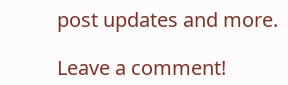post updates and more.

Leave a comment!